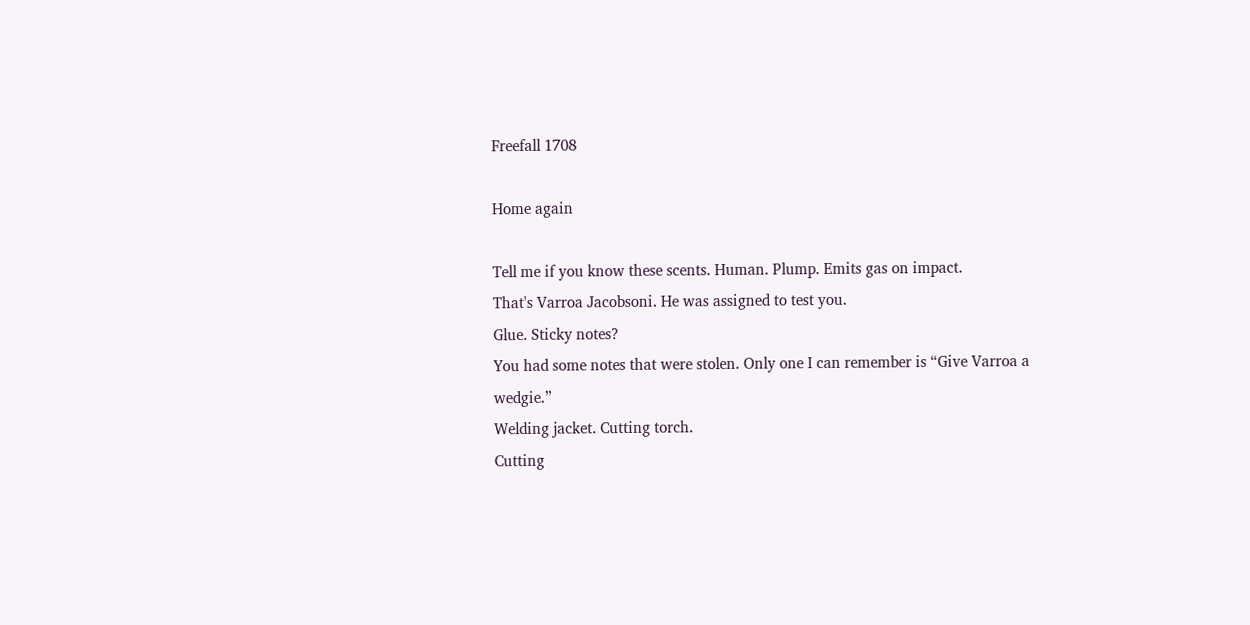Freefall 1708

Home again

Tell me if you know these scents. Human. Plump. Emits gas on impact.
That's Varroa Jacobsoni. He was assigned to test you.
Glue. Sticky notes?
You had some notes that were stolen. Only one I can remember is “Give Varroa a wedgie.”
Welding jacket. Cutting torch.
Cutting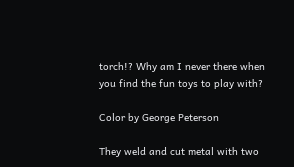torch!? Why am I never there when you find the fun toys to play with?

Color by George Peterson

They weld and cut metal with two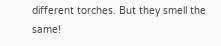different torches. But they smell the same!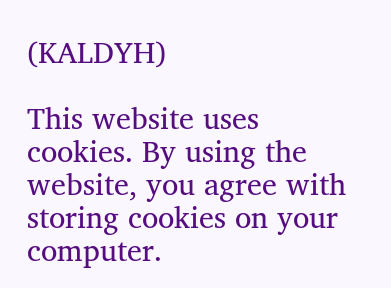(KALDYH)

This website uses cookies. By using the website, you agree with storing cookies on your computer.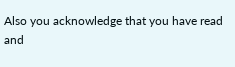Also you acknowledge that you have read and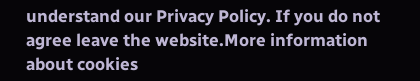understand our Privacy Policy. If you do not agree leave the website.More information about cookies